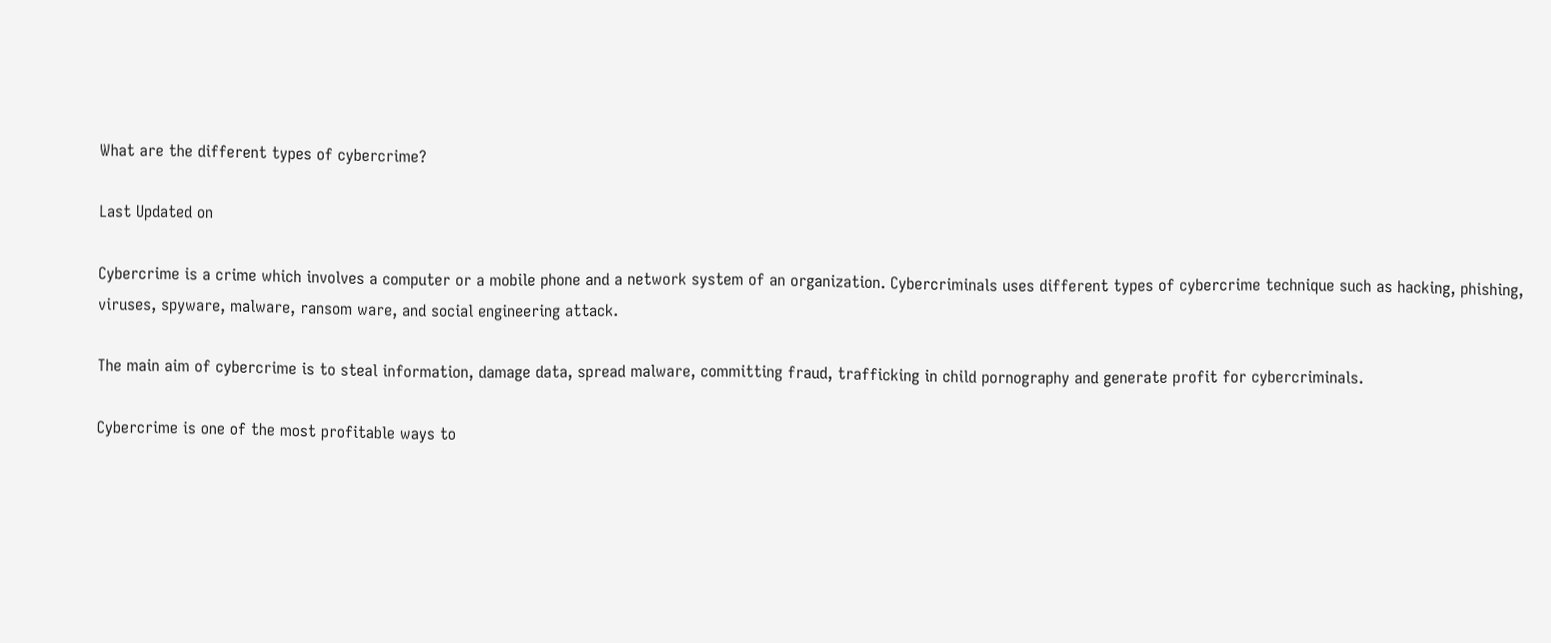What are the different types of cybercrime?

Last Updated on

Cybercrime is a crime which involves a computer or a mobile phone and a network system of an organization. Cybercriminals uses different types of cybercrime technique such as hacking, phishing, viruses, spyware, malware, ransom ware, and social engineering attack.

The main aim of cybercrime is to steal information, damage data, spread malware, committing fraud, trafficking in child pornography and generate profit for cybercriminals.

Cybercrime is one of the most profitable ways to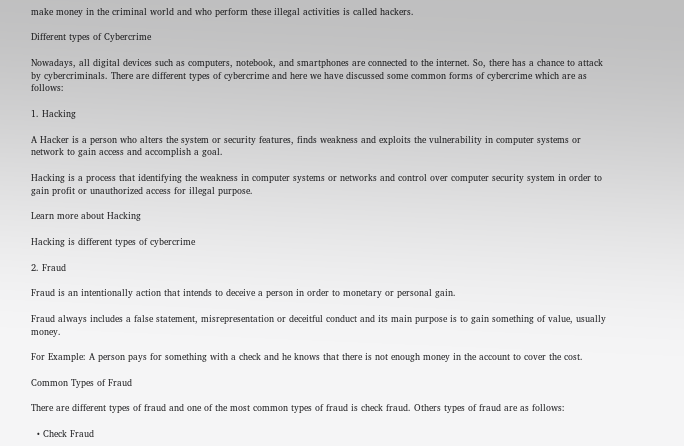make money in the criminal world and who perform these illegal activities is called hackers.

Different types of Cybercrime

Nowadays, all digital devices such as computers, notebook, and smartphones are connected to the internet. So, there has a chance to attack by cybercriminals. There are different types of cybercrime and here we have discussed some common forms of cybercrime which are as follows:

1. Hacking

A Hacker is a person who alters the system or security features, finds weakness and exploits the vulnerability in computer systems or network to gain access and accomplish a goal.

Hacking is a process that identifying the weakness in computer systems or networks and control over computer security system in order to gain profit or unauthorized access for illegal purpose.

Learn more about Hacking

Hacking is different types of cybercrime

2. Fraud

Fraud is an intentionally action that intends to deceive a person in order to monetary or personal gain.

Fraud always includes a false statement, misrepresentation or deceitful conduct and its main purpose is to gain something of value, usually money.

For Example: A person pays for something with a check and he knows that there is not enough money in the account to cover the cost.

Common Types of Fraud

There are different types of fraud and one of the most common types of fraud is check fraud. Others types of fraud are as follows:

  • Check Fraud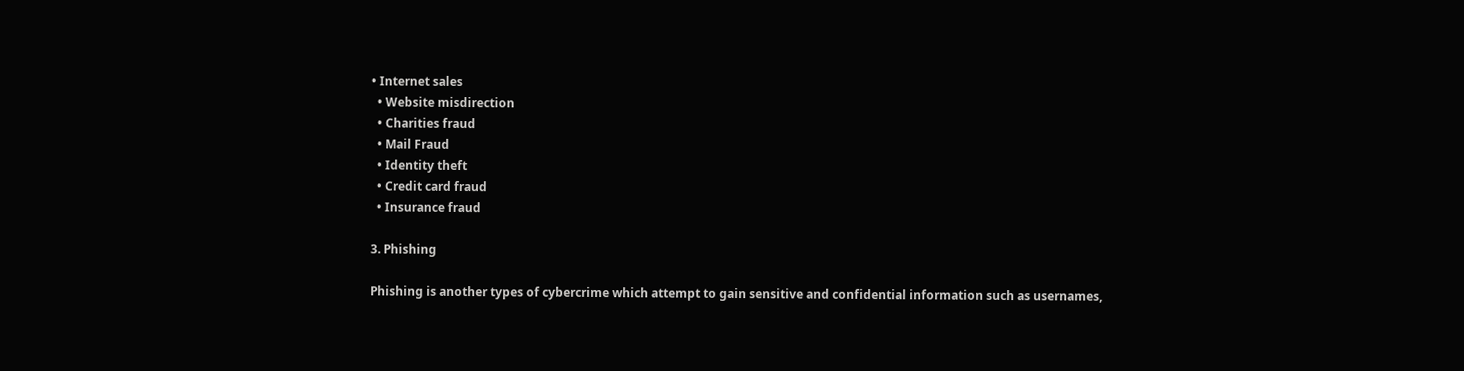• Internet sales
  • Website misdirection
  • Charities fraud
  • Mail Fraud
  • Identity theft
  • Credit card fraud
  • Insurance fraud

3. Phishing

Phishing is another types of cybercrime which attempt to gain sensitive and confidential information such as usernames,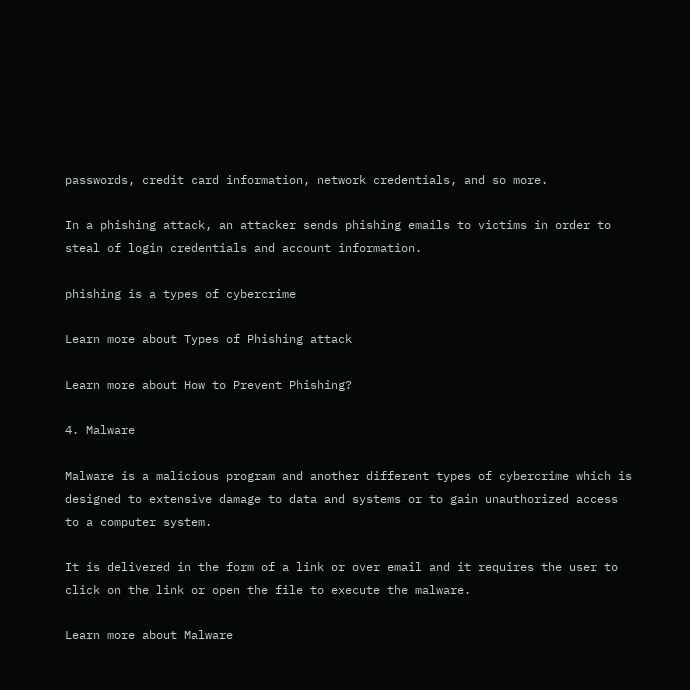passwords, credit card information, network credentials, and so more.

In a phishing attack, an attacker sends phishing emails to victims in order to steal of login credentials and account information.

phishing is a types of cybercrime

Learn more about Types of Phishing attack

Learn more about How to Prevent Phishing?

4. Malware

Malware is a malicious program and another different types of cybercrime which is designed to extensive damage to data and systems or to gain unauthorized access to a computer system.

It is delivered in the form of a link or over email and it requires the user to click on the link or open the file to execute the malware.

Learn more about Malware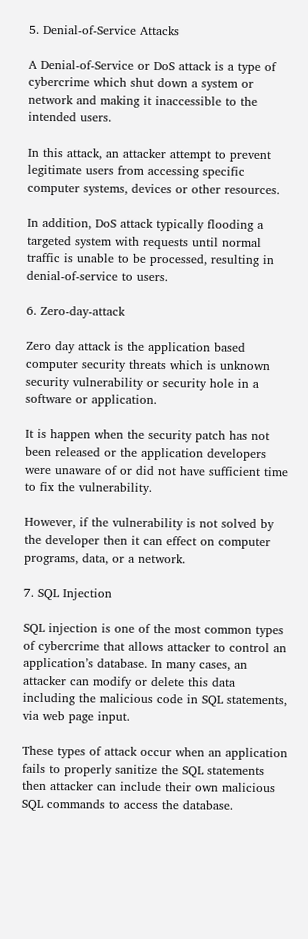5. Denial-of-Service Attacks

A Denial-of-Service or DoS attack is a type of cybercrime which shut down a system or network and making it inaccessible to the intended users.

In this attack, an attacker attempt to prevent legitimate users from accessing specific computer systems, devices or other resources.

In addition, DoS attack typically flooding a targeted system with requests until normal traffic is unable to be processed, resulting in denial-of-service to users.

6. Zero-day-attack

Zero day attack is the application based computer security threats which is unknown security vulnerability or security hole in a software or application.

It is happen when the security patch has not been released or the application developers were unaware of or did not have sufficient time to fix the vulnerability.

However, if the vulnerability is not solved by the developer then it can effect on computer programs, data, or a network.

7. SQL Injection

SQL injection is one of the most common types of cybercrime that allows attacker to control an application’s database. In many cases, an attacker can modify or delete this data including the malicious code in SQL statements, via web page input.

These types of attack occur when an application fails to properly sanitize the SQL statements then attacker can include their own malicious SQL commands to access the database.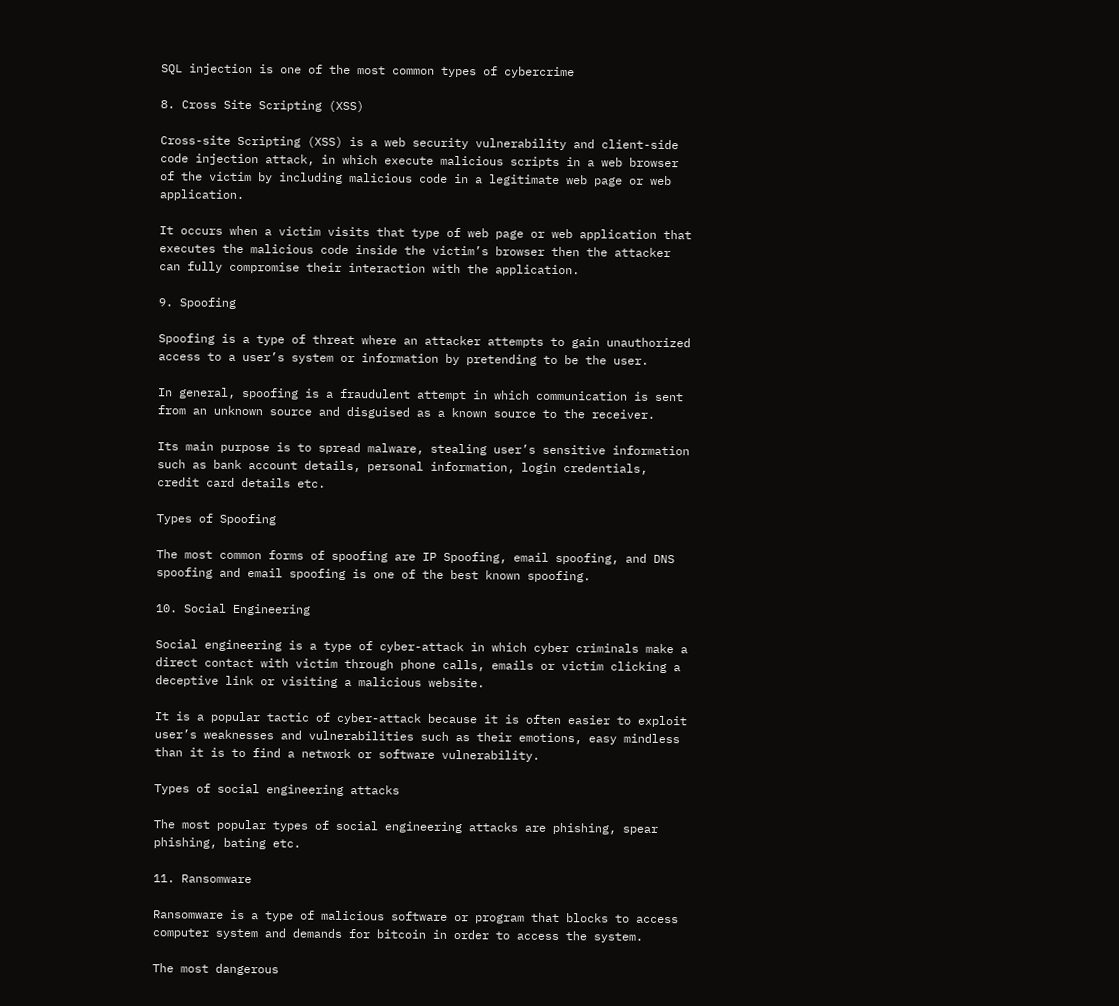SQL injection is one of the most common types of cybercrime

8. Cross Site Scripting (XSS)

Cross-site Scripting (XSS) is a web security vulnerability and client-side code injection attack, in which execute malicious scripts in a web browser of the victim by including malicious code in a legitimate web page or web application.

It occurs when a victim visits that type of web page or web application that executes the malicious code inside the victim’s browser then the attacker can fully compromise their interaction with the application.

9. Spoofing

Spoofing is a type of threat where an attacker attempts to gain unauthorized access to a user’s system or information by pretending to be the user.

In general, spoofing is a fraudulent attempt in which communication is sent from an unknown source and disguised as a known source to the receiver.

Its main purpose is to spread malware, stealing user’s sensitive information such as bank account details, personal information, login credentials, credit card details etc.

Types of Spoofing

The most common forms of spoofing are IP Spoofing, email spoofing, and DNS spoofing and email spoofing is one of the best known spoofing.

10. Social Engineering

Social engineering is a type of cyber-attack in which cyber criminals make a direct contact with victim through phone calls, emails or victim clicking a deceptive link or visiting a malicious website.

It is a popular tactic of cyber-attack because it is often easier to exploit user’s weaknesses and vulnerabilities such as their emotions, easy mindless than it is to find a network or software vulnerability.

Types of social engineering attacks

The most popular types of social engineering attacks are phishing, spear phishing, bating etc.

11. Ransomware

Ransomware is a type of malicious software or program that blocks to access computer system and demands for bitcoin in order to access the system.

The most dangerous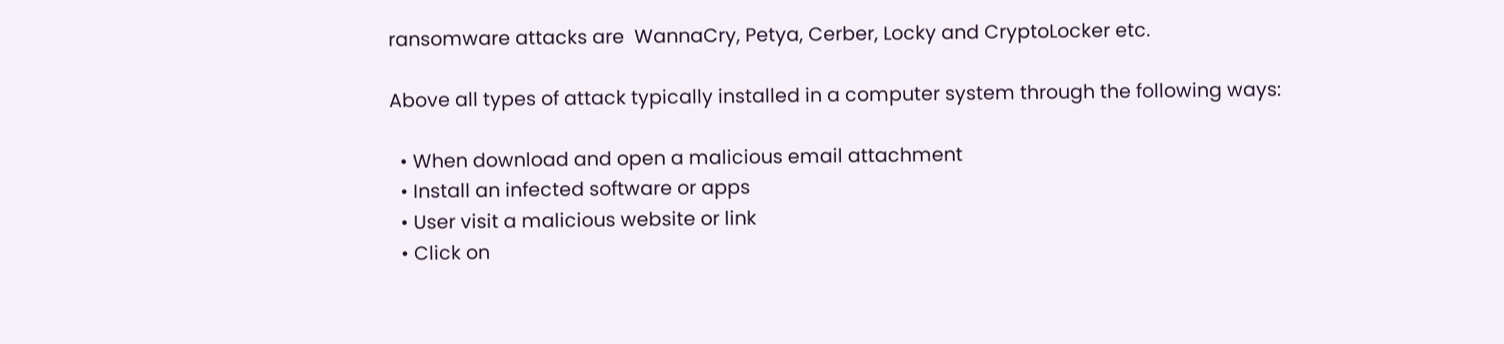ransomware attacks are  WannaCry, Petya, Cerber, Locky and CryptoLocker etc.

Above all types of attack typically installed in a computer system through the following ways:

  • When download and open a malicious email attachment
  • Install an infected software or apps
  • User visit a malicious website or link
  • Click on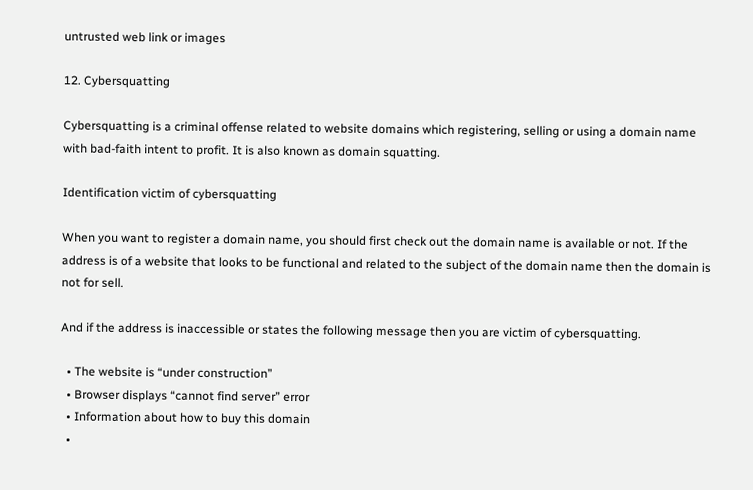untrusted web link or images

12. Cybersquatting

Cybersquatting is a criminal offense related to website domains which registering, selling or using a domain name with bad-faith intent to profit. It is also known as domain squatting.

Identification victim of cybersquatting

When you want to register a domain name, you should first check out the domain name is available or not. If the address is of a website that looks to be functional and related to the subject of the domain name then the domain is not for sell.

And if the address is inaccessible or states the following message then you are victim of cybersquatting.

  • The website is “under construction”
  • Browser displays “cannot find server” error
  • Information about how to buy this domain
  •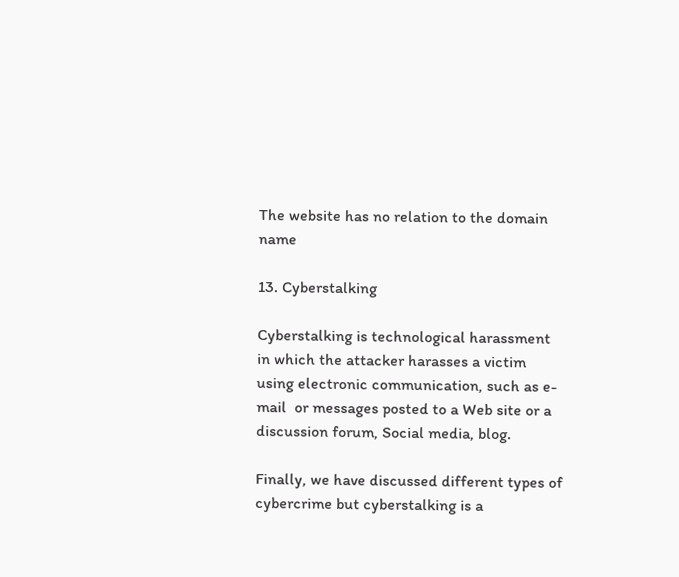The website has no relation to the domain name

13. Cyberstalking

Cyberstalking is technological harassment in which the attacker harasses a victim using electronic communication, such as e-mail  or messages posted to a Web site or a discussion forum, Social media, blog.

Finally, we have discussed different types of cybercrime but cyberstalking is a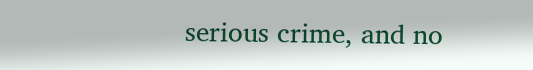serious crime, and no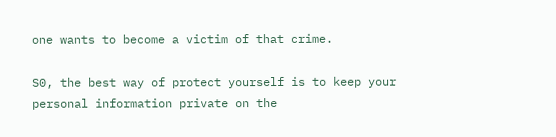one wants to become a victim of that crime.

S0, the best way of protect yourself is to keep your personal information private on the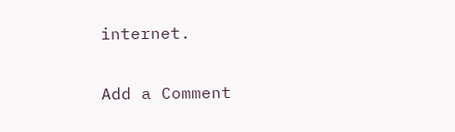internet.

Add a Comment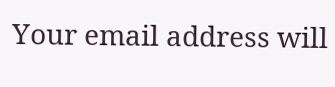Your email address will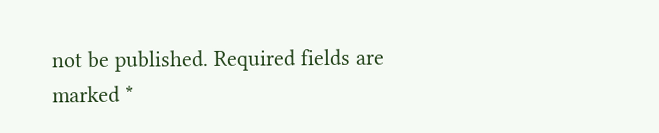not be published. Required fields are marked *